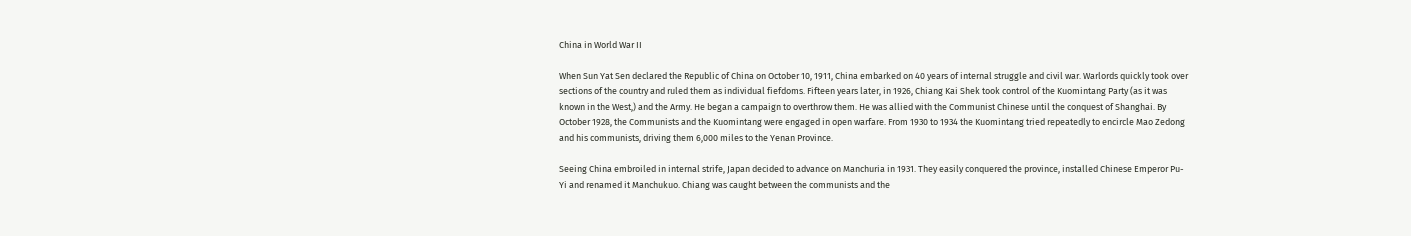China in World War II

When Sun Yat Sen declared the Republic of China on October 10, 1911, China embarked on 40 years of internal struggle and civil war. Warlords quickly took over sections of the country and ruled them as individual fiefdoms. Fifteen years later, in 1926, Chiang Kai Shek took control of the Kuomintang Party (as it was known in the West,) and the Army. He began a campaign to overthrow them. He was allied with the Communist Chinese until the conquest of Shanghai. By October 1928, the Communists and the Kuomintang were engaged in open warfare. From 1930 to 1934 the Kuomintang tried repeatedly to encircle Mao Zedong and his communists, driving them 6,000 miles to the Yenan Province.

Seeing China embroiled in internal strife, Japan decided to advance on Manchuria in 1931. They easily conquered the province, installed Chinese Emperor Pu-Yi and renamed it Manchukuo. Chiang was caught between the communists and the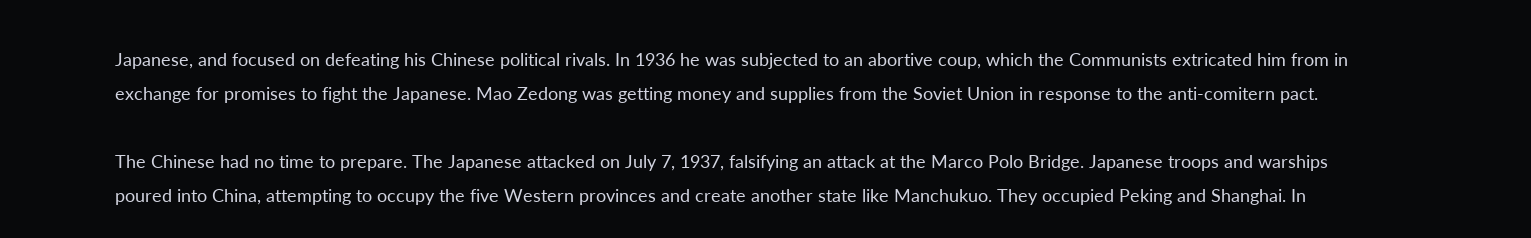Japanese, and focused on defeating his Chinese political rivals. In 1936 he was subjected to an abortive coup, which the Communists extricated him from in exchange for promises to fight the Japanese. Mao Zedong was getting money and supplies from the Soviet Union in response to the anti-comitern pact.

The Chinese had no time to prepare. The Japanese attacked on July 7, 1937, falsifying an attack at the Marco Polo Bridge. Japanese troops and warships poured into China, attempting to occupy the five Western provinces and create another state like Manchukuo. They occupied Peking and Shanghai. In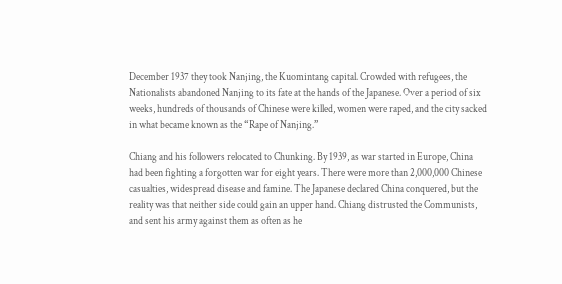December 1937 they took Nanjing, the Kuomintang capital. Crowded with refugees, the Nationalists abandoned Nanjing to its fate at the hands of the Japanese. Over a period of six weeks, hundreds of thousands of Chinese were killed, women were raped, and the city sacked in what became known as the “Rape of Nanjing.”

Chiang and his followers relocated to Chunking. By 1939, as war started in Europe, China had been fighting a forgotten war for eight years. There were more than 2,000,000 Chinese casualties, widespread disease and famine. The Japanese declared China conquered, but the reality was that neither side could gain an upper hand. Chiang distrusted the Communists, and sent his army against them as often as he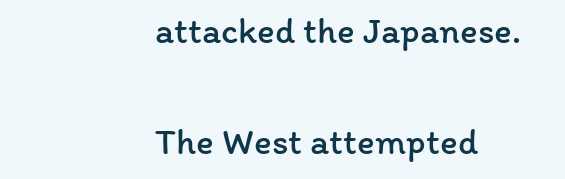attacked the Japanese.

The West attempted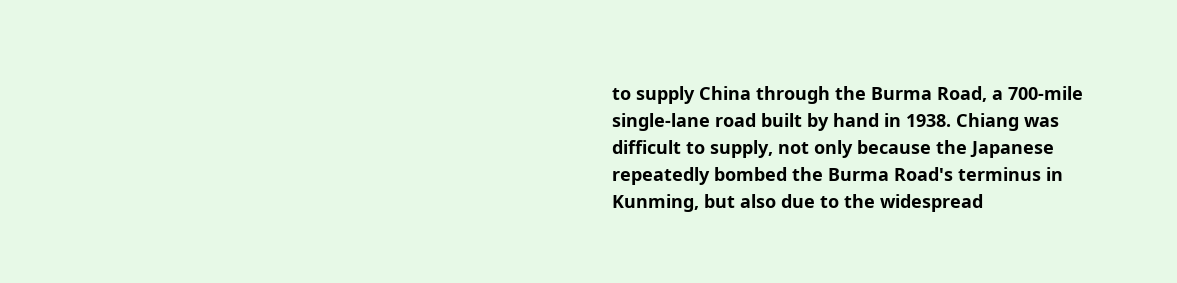to supply China through the Burma Road, a 700-mile single-lane road built by hand in 1938. Chiang was difficult to supply, not only because the Japanese repeatedly bombed the Burma Road's terminus in Kunming, but also due to the widespread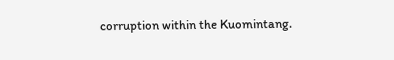corruption within the Kuomintang.